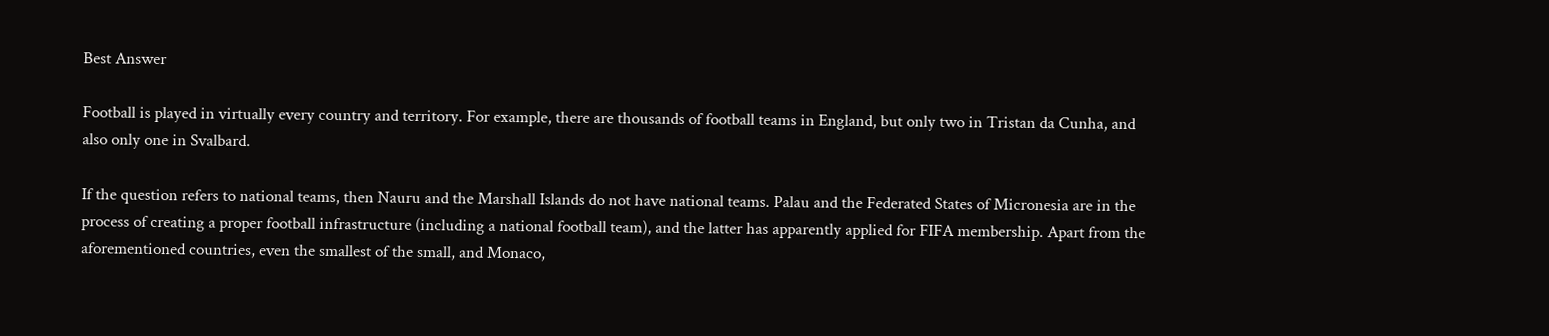Best Answer

Football is played in virtually every country and territory. For example, there are thousands of football teams in England, but only two in Tristan da Cunha, and also only one in Svalbard.

If the question refers to national teams, then Nauru and the Marshall Islands do not have national teams. Palau and the Federated States of Micronesia are in the process of creating a proper football infrastructure (including a national football team), and the latter has apparently applied for FIFA membership. Apart from the aforementioned countries, even the smallest of the small, and Monaco,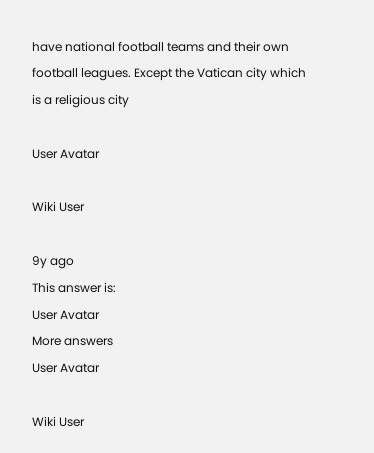have national football teams and their own football leagues. Except the Vatican city which is a religious city

User Avatar

Wiki User

9y ago
This answer is:
User Avatar
More answers
User Avatar

Wiki User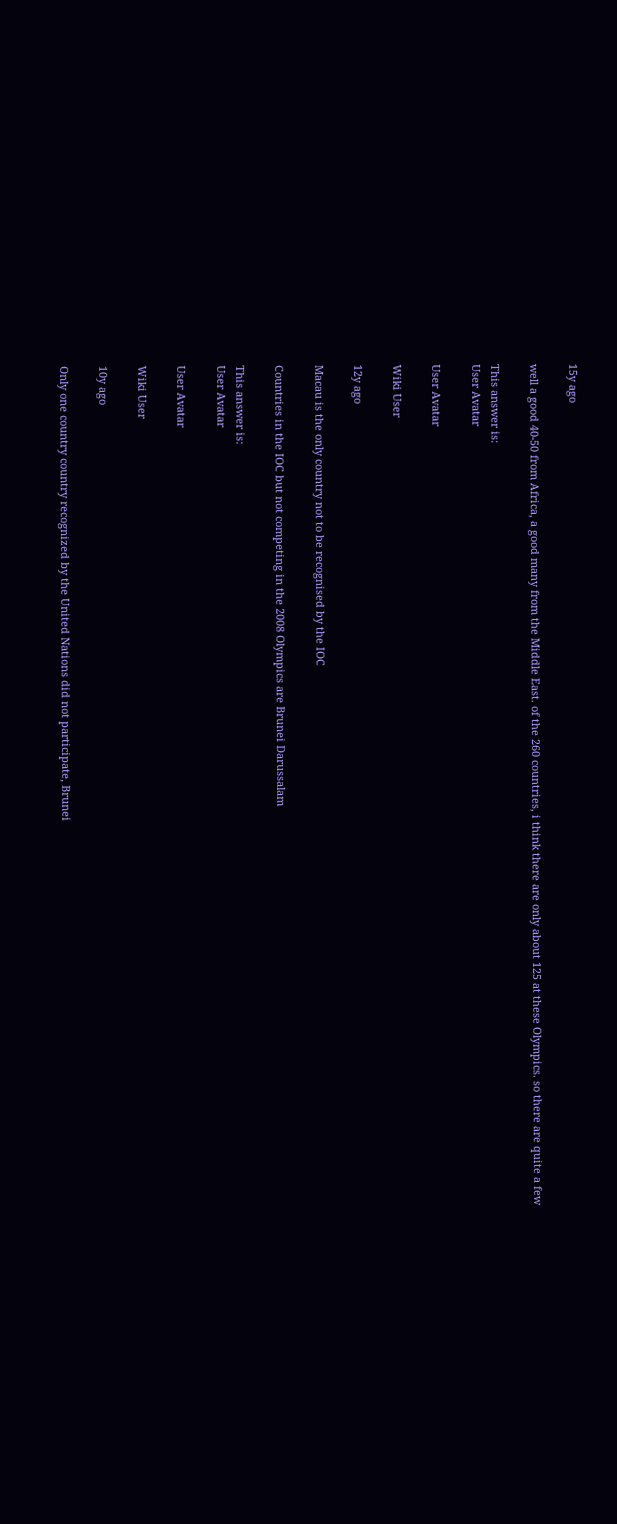15y ago

well a good 40-50 from Africa, a good many from the Middle East. of the 260 countries, i think there are only about 125 at these Olympics. so there are quite a few

This answer is:
User Avatar

User Avatar

Wiki User

12y ago

Macau is the only country not to be recognised by the IOC

Countries in the IOC but not competing in the 2008 Olympics are Brunei Darussalam

This answer is:
User Avatar

User Avatar

Wiki User

10y ago

Only one country country recognized by the United Nations did not participate, Brunei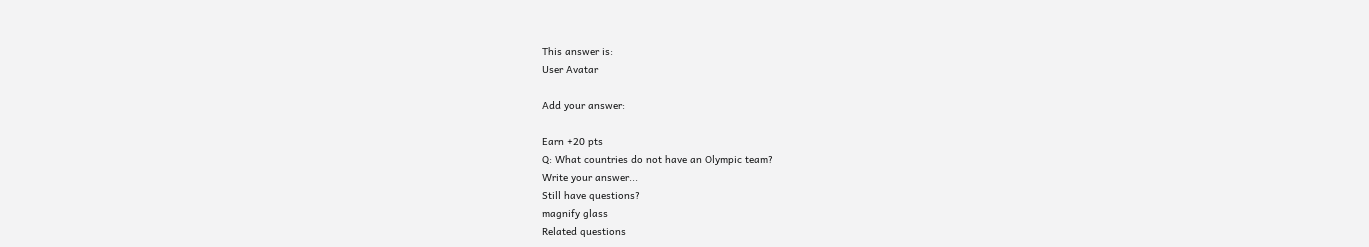This answer is:
User Avatar

Add your answer:

Earn +20 pts
Q: What countries do not have an Olympic team?
Write your answer...
Still have questions?
magnify glass
Related questions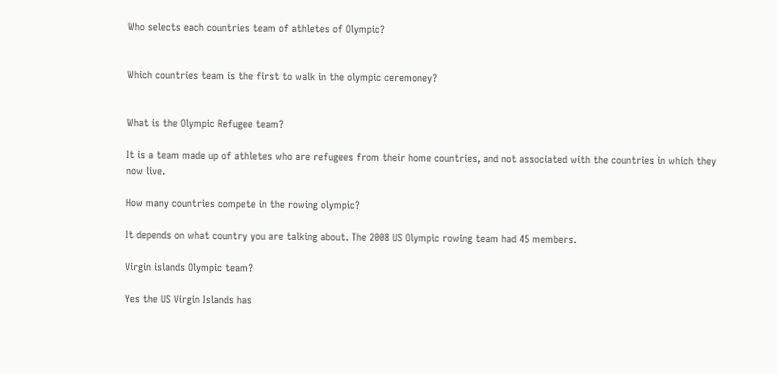Who selects each countries team of athletes of Olympic?


Which countries team is the first to walk in the olympic ceremoney?


What is the Olympic Refugee team?

It is a team made up of athletes who are refugees from their home countries, and not associated with the countries in which they now live.

How many countries compete in the rowing olympic?

It depends on what country you are talking about. The 2008 US Olympic rowing team had 45 members.

Virgin islands Olympic team?

Yes the US Virgin Islands has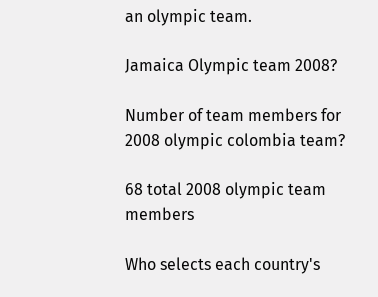an olympic team.

Jamaica Olympic team 2008?

Number of team members for 2008 olympic colombia team?

68 total 2008 olympic team members

Who selects each country's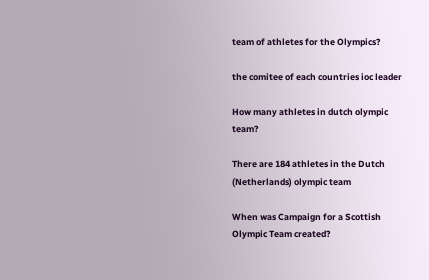team of athletes for the Olympics?

the comitee of each countries ioc leader

How many athletes in dutch olympic team?

There are 184 athletes in the Dutch (Netherlands) olympic team

When was Campaign for a Scottish Olympic Team created?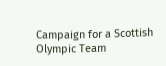Campaign for a Scottish Olympic Team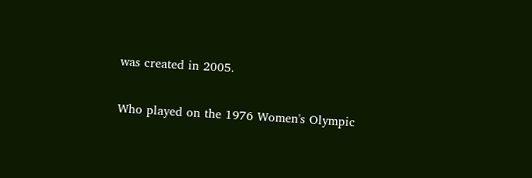was created in 2005.

Who played on the 1976 Women's Olympic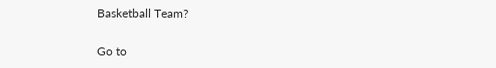Basketball Team?

Go to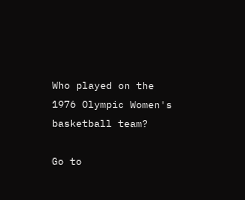Who played on the 1976 Olympic Women's basketball team?

Go to